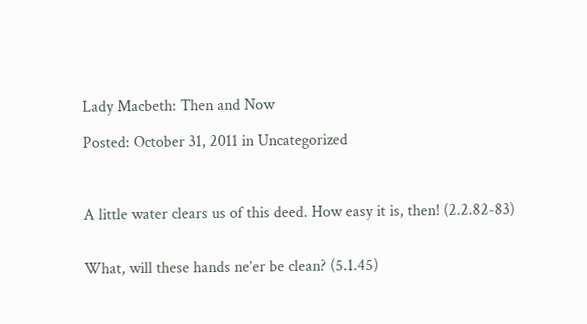Lady Macbeth: Then and Now

Posted: October 31, 2011 in Uncategorized



A little water clears us of this deed. How easy it is, then! (2.2.82-83)


What, will these hands ne’er be clean? (5.1.45)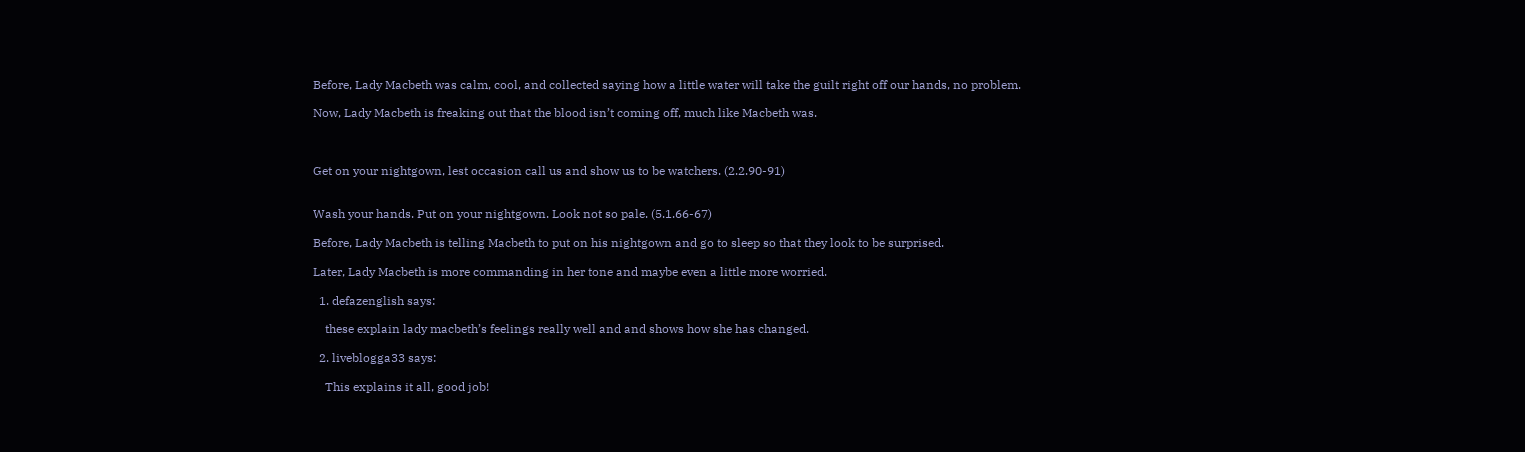Before, Lady Macbeth was calm, cool, and collected saying how a little water will take the guilt right off our hands, no problem.

Now, Lady Macbeth is freaking out that the blood isn’t coming off, much like Macbeth was.



Get on your nightgown, lest occasion call us and show us to be watchers. (2.2.90-91)


Wash your hands. Put on your nightgown. Look not so pale. (5.1.66-67)

Before, Lady Macbeth is telling Macbeth to put on his nightgown and go to sleep so that they look to be surprised.

Later, Lady Macbeth is more commanding in her tone and maybe even a little more worried.

  1. defazenglish says:

    these explain lady macbeth’s feelings really well and and shows how she has changed.

  2. liveblogga33 says:

    This explains it all, good job!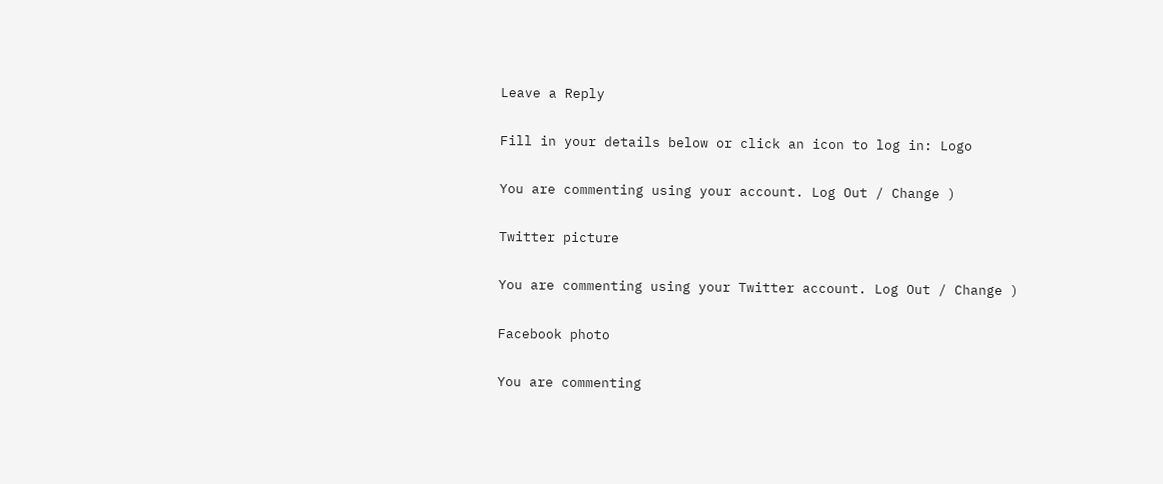Leave a Reply

Fill in your details below or click an icon to log in: Logo

You are commenting using your account. Log Out / Change )

Twitter picture

You are commenting using your Twitter account. Log Out / Change )

Facebook photo

You are commenting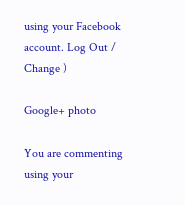using your Facebook account. Log Out / Change )

Google+ photo

You are commenting using your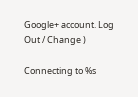Google+ account. Log Out / Change )

Connecting to %s